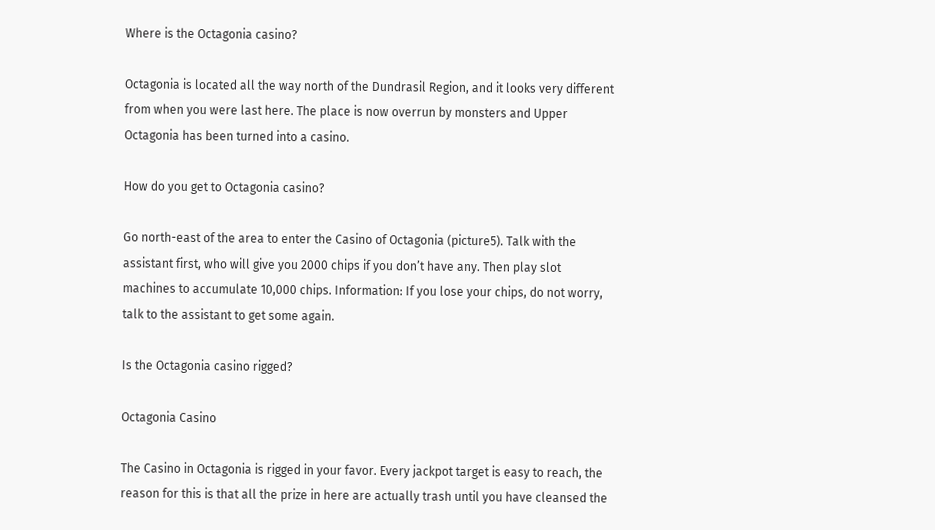Where is the Octagonia casino?

Octagonia is located all the way north of the Dundrasil Region, and it looks very different from when you were last here. The place is now overrun by monsters and Upper Octagonia has been turned into a casino.

How do you get to Octagonia casino?

Go north-east of the area to enter the Casino of Octagonia (picture5). Talk with the assistant first, who will give you 2000 chips if you don’t have any. Then play slot machines to accumulate 10,000 chips. Information: If you lose your chips, do not worry, talk to the assistant to get some again.

Is the Octagonia casino rigged?

Octagonia Casino

The Casino in Octagonia is rigged in your favor. Every jackpot target is easy to reach, the reason for this is that all the prize in here are actually trash until you have cleansed the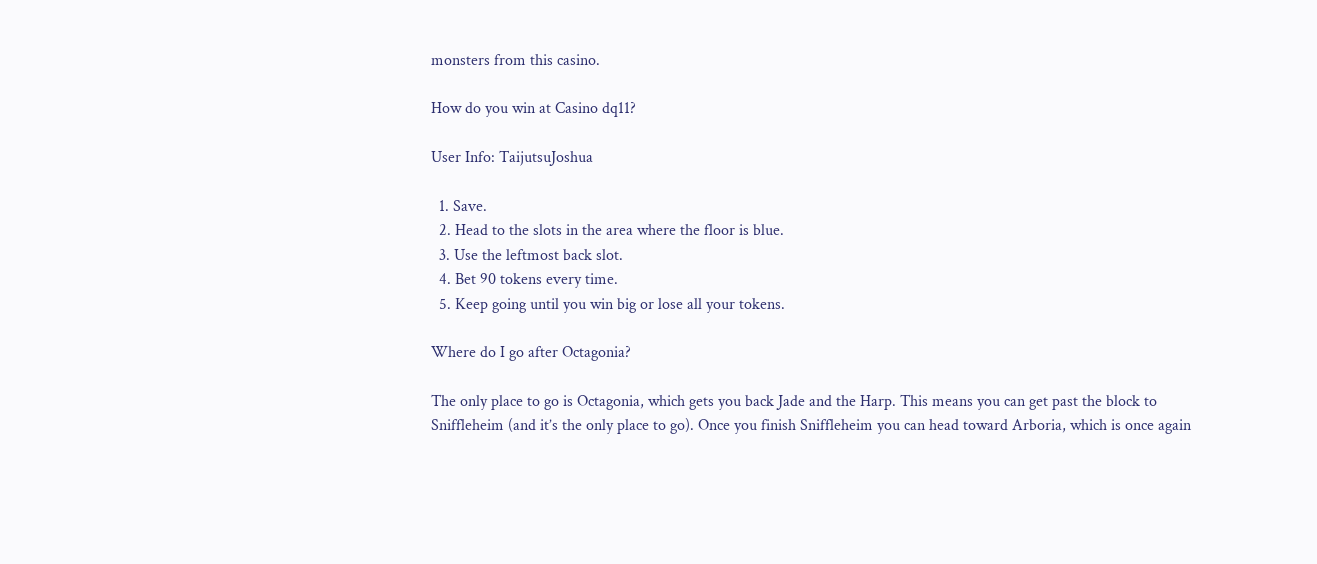monsters from this casino.

How do you win at Casino dq11?

User Info: TaijutsuJoshua

  1. Save.
  2. Head to the slots in the area where the floor is blue.
  3. Use the leftmost back slot.
  4. Bet 90 tokens every time.
  5. Keep going until you win big or lose all your tokens.

Where do I go after Octagonia?

The only place to go is Octagonia, which gets you back Jade and the Harp. This means you can get past the block to Sniffleheim (and it’s the only place to go). Once you finish Sniffleheim you can head toward Arboria, which is once again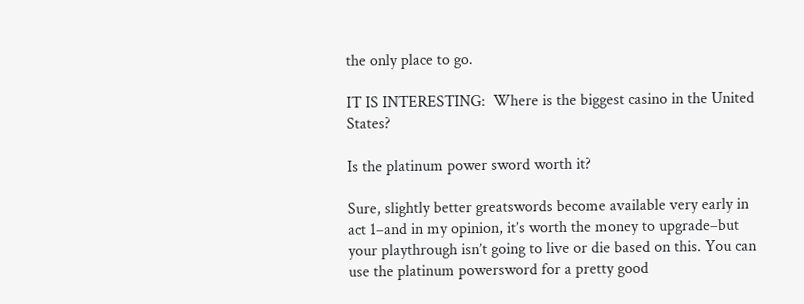the only place to go.

IT IS INTERESTING:  Where is the biggest casino in the United States?

Is the platinum power sword worth it?

Sure, slightly better greatswords become available very early in act 1–and in my opinion, it’s worth the money to upgrade–but your playthrough isn’t going to live or die based on this. You can use the platinum powersword for a pretty good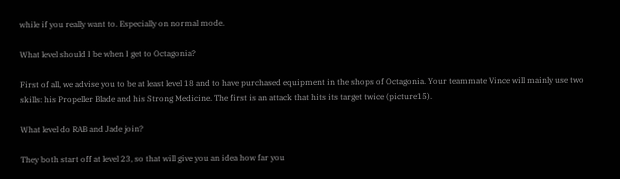while if you really want to. Especially on normal mode.

What level should I be when I get to Octagonia?

First of all, we advise you to be at least level 18 and to have purchased equipment in the shops of Octagonia. Your teammate Vince will mainly use two skills: his Propeller Blade and his Strong Medicine. The first is an attack that hits its target twice (picture15).

What level do RAB and Jade join?

They both start off at level 23, so that will give you an idea how far you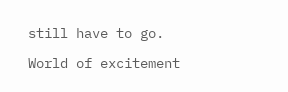still have to go.

World of excitement